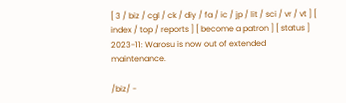[ 3 / biz / cgl / ck / diy / fa / ic / jp / lit / sci / vr / vt ] [ index / top / reports ] [ become a patron ] [ status ]
2023-11: Warosu is now out of extended maintenance.

/biz/ -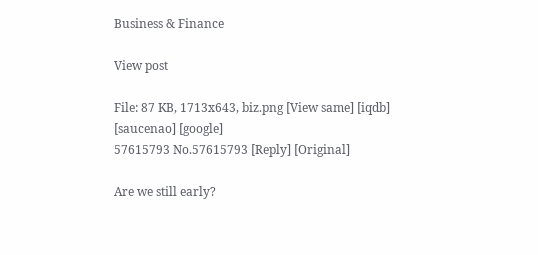Business & Finance

View post

File: 87 KB, 1713x643, biz.png [View same] [iqdb] [saucenao] [google]
57615793 No.57615793 [Reply] [Original]

Are we still early?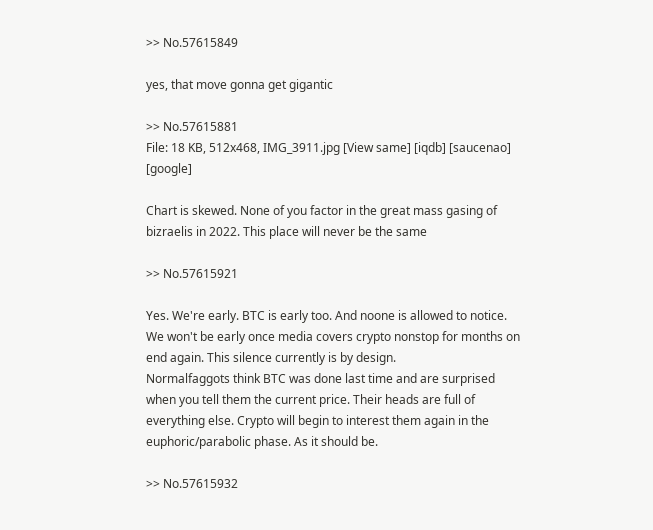>> No.57615849

yes, that move gonna get gigantic

>> No.57615881
File: 18 KB, 512x468, IMG_3911.jpg [View same] [iqdb] [saucenao] [google]

Chart is skewed. None of you factor in the great mass gasing of bizraelis in 2022. This place will never be the same

>> No.57615921

Yes. We're early. BTC is early too. And noone is allowed to notice. We won't be early once media covers crypto nonstop for months on end again. This silence currently is by design.
Normalfaggots think BTC was done last time and are surprised when you tell them the current price. Their heads are full of everything else. Crypto will begin to interest them again in the euphoric/parabolic phase. As it should be.

>> No.57615932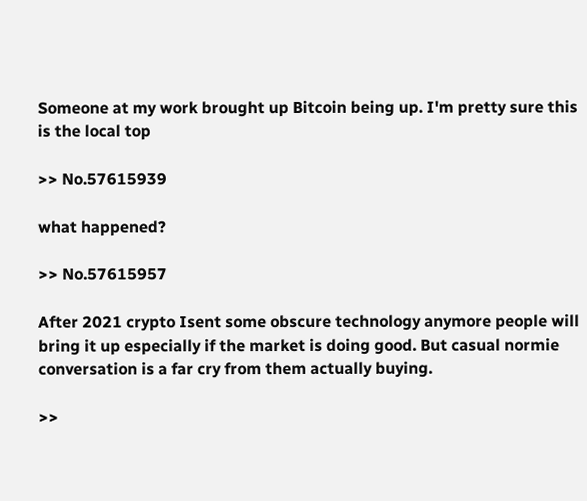Someone at my work brought up Bitcoin being up. I'm pretty sure this is the local top

>> No.57615939

what happened?

>> No.57615957

After 2021 crypto Isent some obscure technology anymore people will bring it up especially if the market is doing good. But casual normie conversation is a far cry from them actually buying.

>>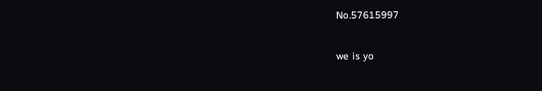No.57615997

we is yo